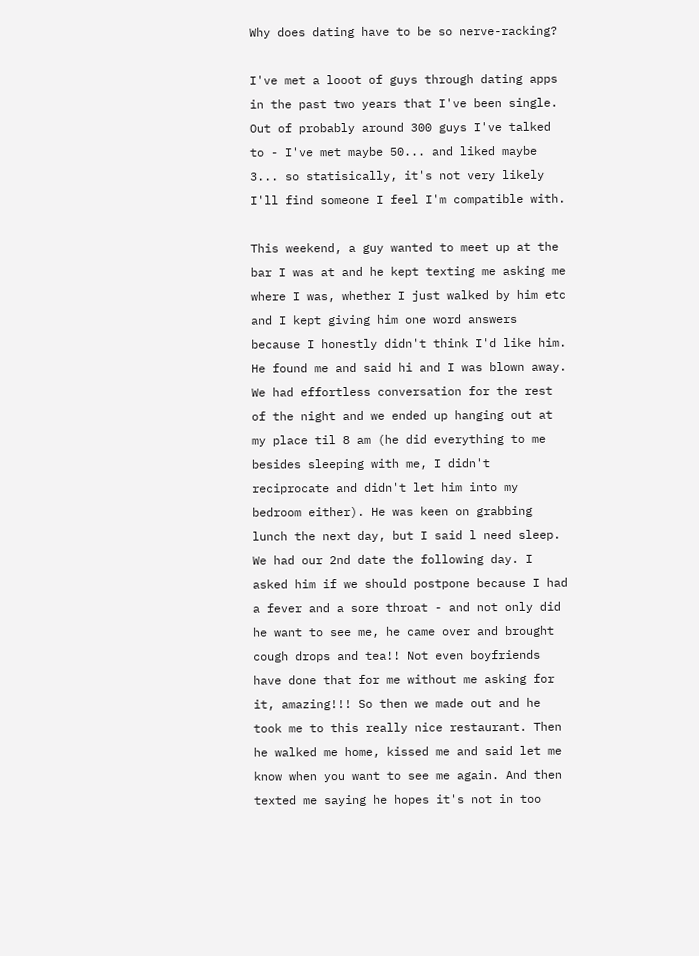Why does dating have to be so nerve-racking?

I've met a looot of guys through dating apps in the past two years that I've been single. Out of probably around 300 guys I've talked to - I've met maybe 50... and liked maybe 3... so statisically, it's not very likely I'll find someone I feel I'm compatible with.

This weekend, a guy wanted to meet up at the bar I was at and he kept texting me asking me where I was, whether I just walked by him etc and I kept giving him one word answers because I honestly didn't think I'd like him. He found me and said hi and I was blown away. We had effortless conversation for the rest of the night and we ended up hanging out at my place til 8 am (he did everything to me besides sleeping with me, I didn't reciprocate and didn't let him into my bedroom either). He was keen on grabbing lunch the next day, but I said l need sleep. We had our 2nd date the following day. I asked him if we should postpone because I had a fever and a sore throat - and not only did he want to see me, he came over and brought cough drops and tea!! Not even boyfriends have done that for me without me asking for it, amazing!!! So then we made out and he took me to this really nice restaurant. Then he walked me home, kissed me and said let me know when you want to see me again. And then texted me saying he hopes it's not in too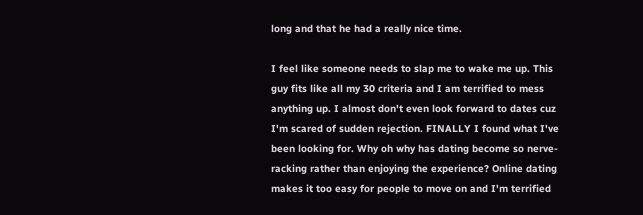long and that he had a really nice time.

I feel like someone needs to slap me to wake me up. This guy fits like all my 30 criteria and I am terrified to mess anything up. I almost don't even look forward to dates cuz I'm scared of sudden rejection. FINALLY I found what I've been looking for. Why oh why has dating become so nerve-racking rather than enjoying the experience? Online dating makes it too easy for people to move on and I'm terrified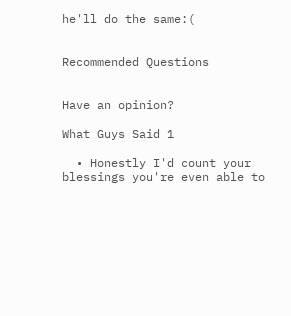he'll do the same:(


Recommended Questions


Have an opinion?

What Guys Said 1

  • Honestly I'd count your blessings you're even able to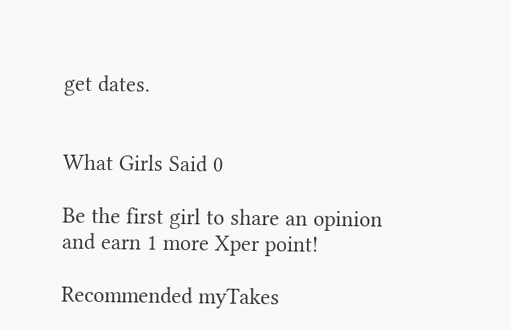get dates.


What Girls Said 0

Be the first girl to share an opinion
and earn 1 more Xper point!

Recommended myTakes